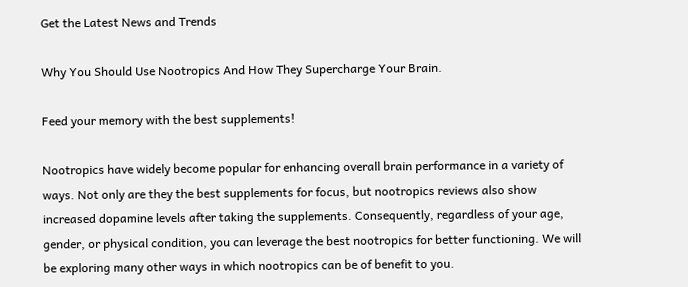Get the Latest News and Trends

Why You Should Use Nootropics And How They Supercharge Your Brain.

Feed your memory with the best supplements!

Nootropics have widely become popular for enhancing overall brain performance in a variety of ways. Not only are they the best supplements for focus, but nootropics reviews also show increased dopamine levels after taking the supplements. Consequently, regardless of your age, gender, or physical condition, you can leverage the best nootropics for better functioning. We will be exploring many other ways in which nootropics can be of benefit to you.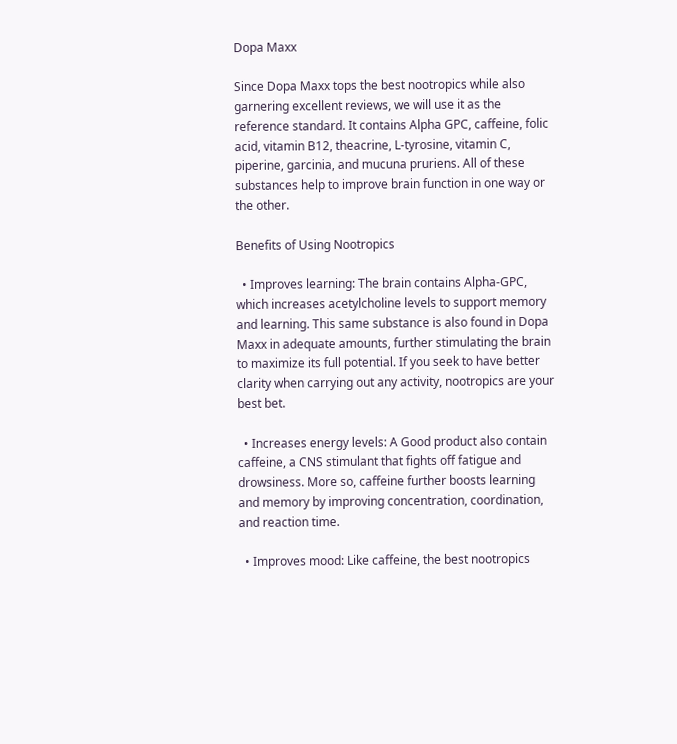Dopa Maxx

Since Dopa Maxx tops the best nootropics while also garnering excellent reviews, we will use it as the reference standard. It contains Alpha GPC, caffeine, folic acid, vitamin B12, theacrine, L-tyrosine, vitamin C, piperine, garcinia, and mucuna pruriens. All of these substances help to improve brain function in one way or the other.

Benefits of Using Nootropics

  • Improves learning: The brain contains Alpha-GPC, which increases acetylcholine levels to support memory and learning. This same substance is also found in Dopa Maxx in adequate amounts, further stimulating the brain to maximize its full potential. If you seek to have better clarity when carrying out any activity, nootropics are your best bet.

  • Increases energy levels: A Good product also contain caffeine, a CNS stimulant that fights off fatigue and drowsiness. More so, caffeine further boosts learning and memory by improving concentration, coordination, and reaction time.

  • Improves mood: Like caffeine, the best nootropics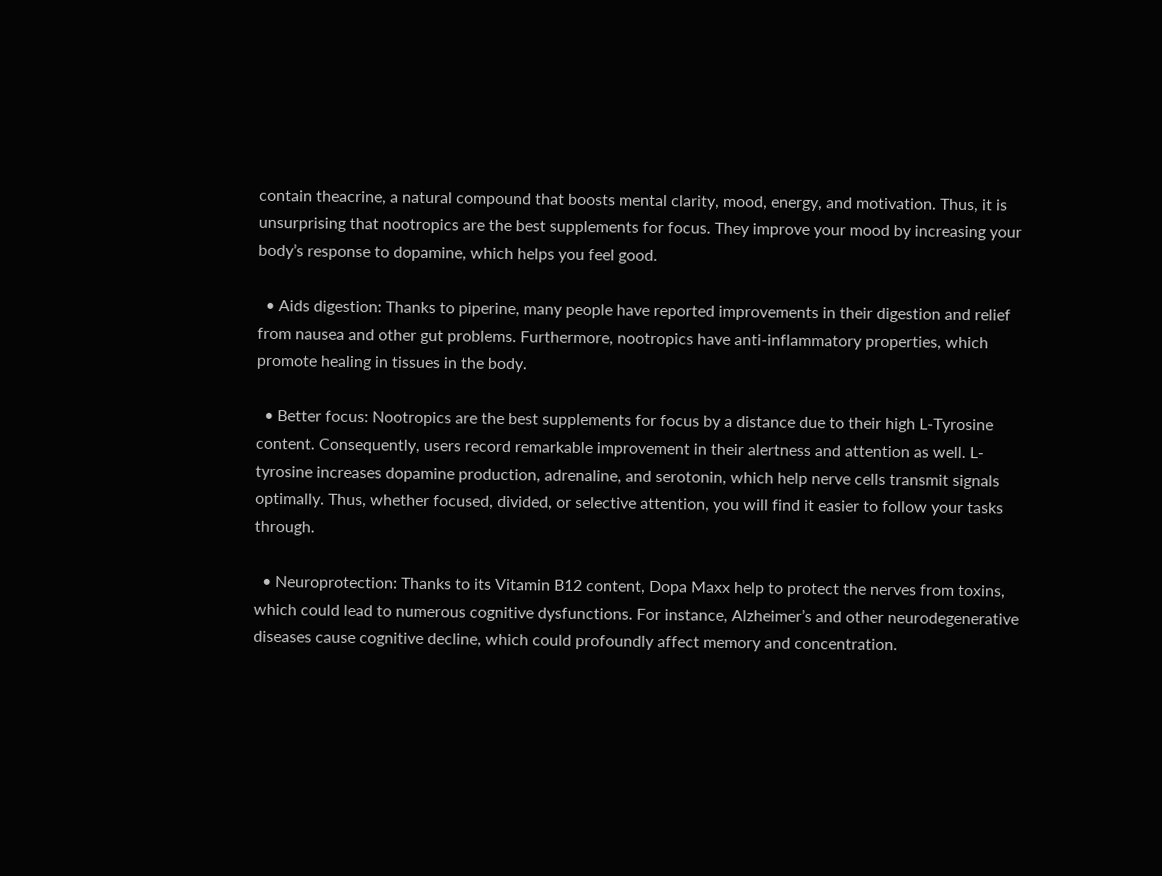contain theacrine, a natural compound that boosts mental clarity, mood, energy, and motivation. Thus, it is unsurprising that nootropics are the best supplements for focus. They improve your mood by increasing your body’s response to dopamine, which helps you feel good.

  • Aids digestion: Thanks to piperine, many people have reported improvements in their digestion and relief from nausea and other gut problems. Furthermore, nootropics have anti-inflammatory properties, which promote healing in tissues in the body.

  • Better focus: Nootropics are the best supplements for focus by a distance due to their high L-Tyrosine content. Consequently, users record remarkable improvement in their alertness and attention as well. L-tyrosine increases dopamine production, adrenaline, and serotonin, which help nerve cells transmit signals optimally. Thus, whether focused, divided, or selective attention, you will find it easier to follow your tasks through.

  • Neuroprotection: Thanks to its Vitamin B12 content, Dopa Maxx help to protect the nerves from toxins, which could lead to numerous cognitive dysfunctions. For instance, Alzheimer’s and other neurodegenerative diseases cause cognitive decline, which could profoundly affect memory and concentration.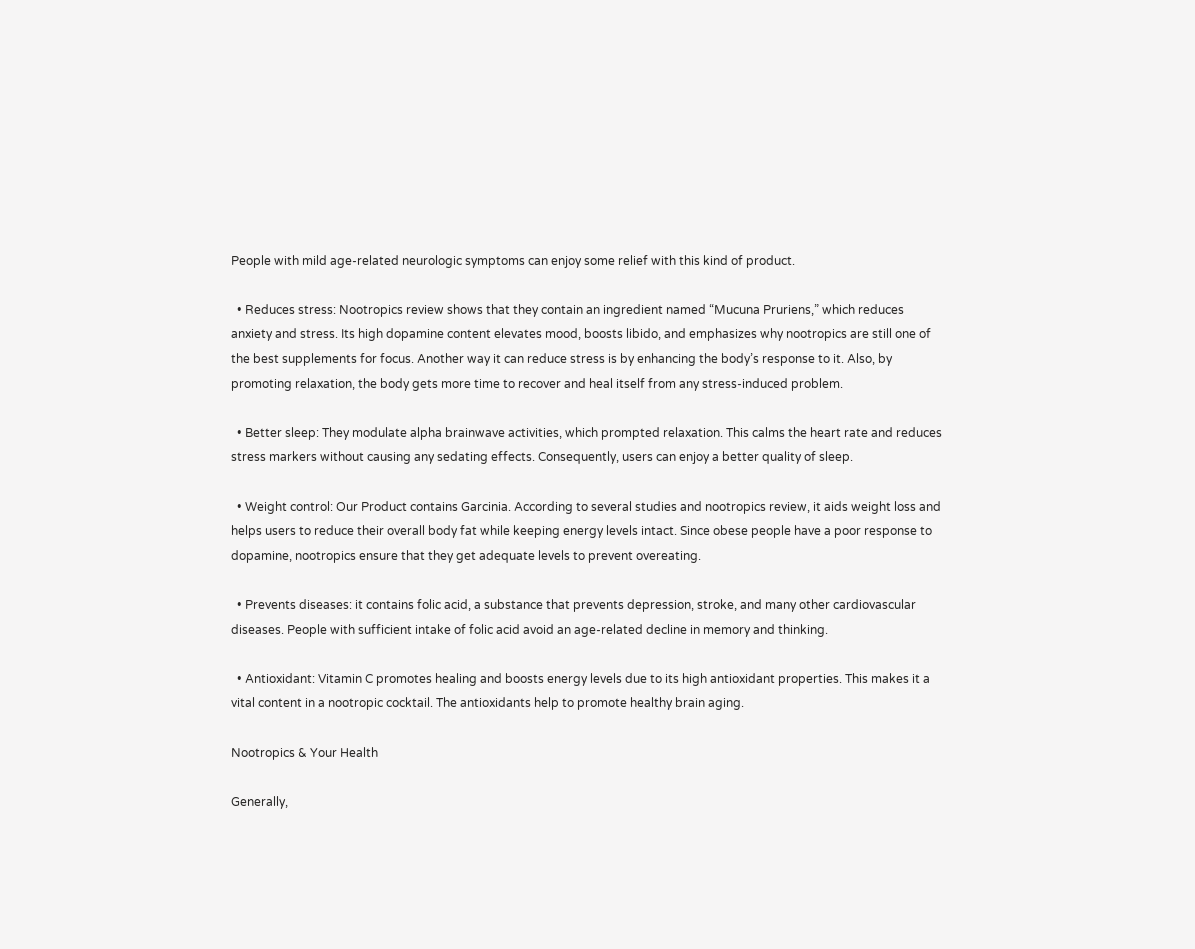People with mild age-related neurologic symptoms can enjoy some relief with this kind of product.

  • Reduces stress: Nootropics review shows that they contain an ingredient named “Mucuna Pruriens,” which reduces anxiety and stress. Its high dopamine content elevates mood, boosts libido, and emphasizes why nootropics are still one of the best supplements for focus. Another way it can reduce stress is by enhancing the body’s response to it. Also, by promoting relaxation, the body gets more time to recover and heal itself from any stress-induced problem.

  • Better sleep: They modulate alpha brainwave activities, which prompted relaxation. This calms the heart rate and reduces stress markers without causing any sedating effects. Consequently, users can enjoy a better quality of sleep.

  • Weight control: Our Product contains Garcinia. According to several studies and nootropics review, it aids weight loss and helps users to reduce their overall body fat while keeping energy levels intact. Since obese people have a poor response to dopamine, nootropics ensure that they get adequate levels to prevent overeating.

  • Prevents diseases: it contains folic acid, a substance that prevents depression, stroke, and many other cardiovascular diseases. People with sufficient intake of folic acid avoid an age-related decline in memory and thinking.

  • Antioxidant: Vitamin C promotes healing and boosts energy levels due to its high antioxidant properties. This makes it a vital content in a nootropic cocktail. The antioxidants help to promote healthy brain aging.

Nootropics & Your Health

Generally,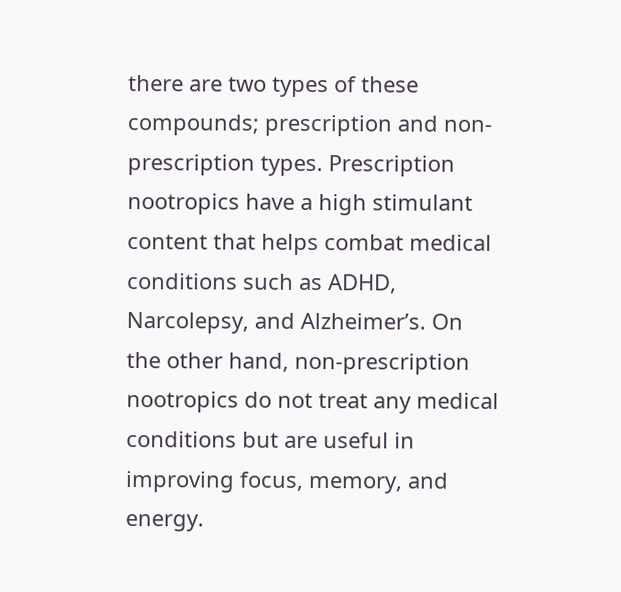there are two types of these compounds; prescription and non-prescription types. Prescription nootropics have a high stimulant content that helps combat medical conditions such as ADHD, Narcolepsy, and Alzheimer’s. On the other hand, non-prescription nootropics do not treat any medical conditions but are useful in improving focus, memory, and energy.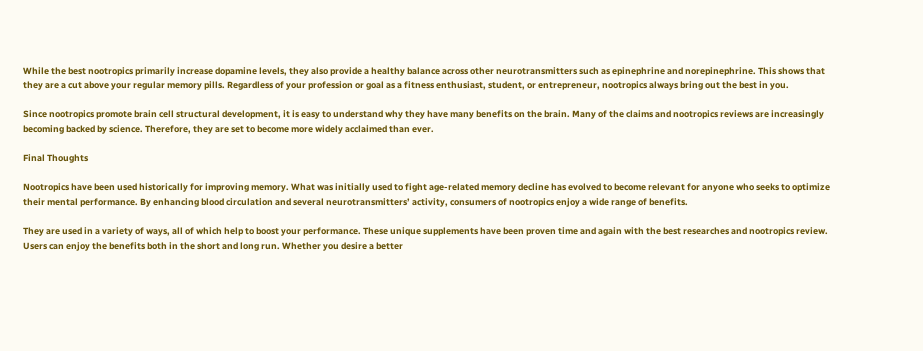While the best nootropics primarily increase dopamine levels, they also provide a healthy balance across other neurotransmitters such as epinephrine and norepinephrine. This shows that they are a cut above your regular memory pills. Regardless of your profession or goal as a fitness enthusiast, student, or entrepreneur, nootropics always bring out the best in you.

Since nootropics promote brain cell structural development, it is easy to understand why they have many benefits on the brain. Many of the claims and nootropics reviews are increasingly becoming backed by science. Therefore, they are set to become more widely acclaimed than ever.

Final Thoughts

Nootropics have been used historically for improving memory. What was initially used to fight age-related memory decline has evolved to become relevant for anyone who seeks to optimize their mental performance. By enhancing blood circulation and several neurotransmitters’ activity, consumers of nootropics enjoy a wide range of benefits.

They are used in a variety of ways, all of which help to boost your performance. These unique supplements have been proven time and again with the best researches and nootropics review. Users can enjoy the benefits both in the short and long run. Whether you desire a better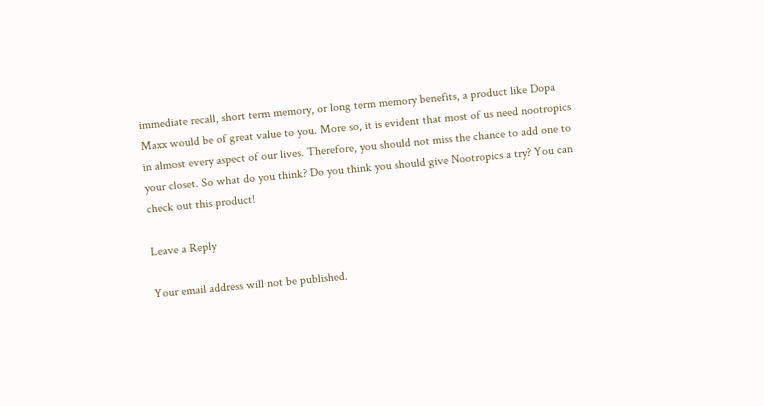immediate recall, short term memory, or long term memory benefits, a product like Dopa Maxx would be of great value to you. More so, it is evident that most of us need nootropics in almost every aspect of our lives. Therefore, you should not miss the chance to add one to your closet. So what do you think? Do you think you should give Nootropics a try? You can check out this product!

Leave a Reply

Your email address will not be published.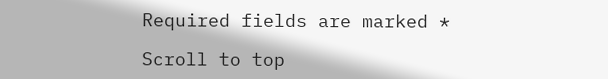Required fields are marked *

Scroll to top